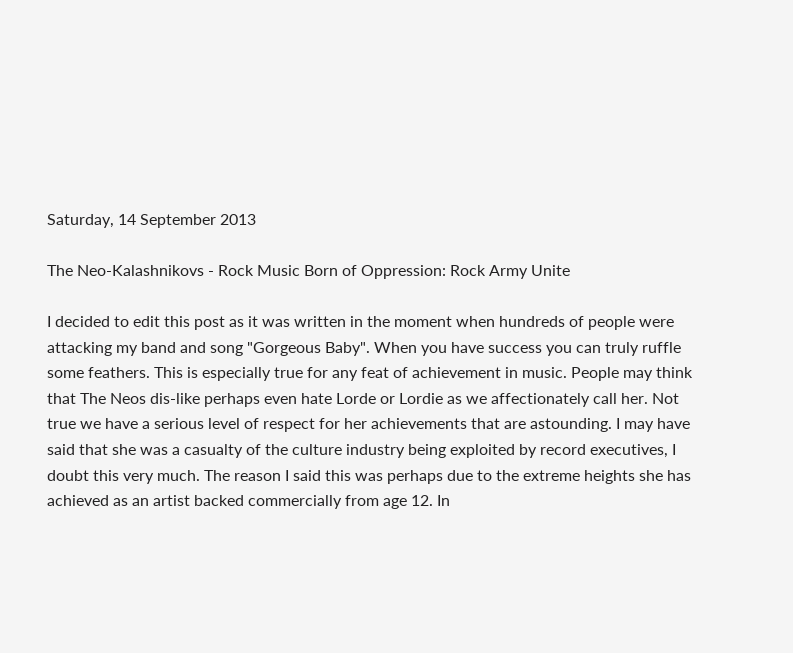Saturday, 14 September 2013

The Neo-Kalashnikovs - Rock Music Born of Oppression: Rock Army Unite

I decided to edit this post as it was written in the moment when hundreds of people were attacking my band and song "Gorgeous Baby". When you have success you can truly ruffle some feathers. This is especially true for any feat of achievement in music. People may think that The Neos dis-like perhaps even hate Lorde or Lordie as we affectionately call her. Not true we have a serious level of respect for her achievements that are astounding. I may have said that she was a casualty of the culture industry being exploited by record executives, I doubt this very much. The reason I said this was perhaps due to the extreme heights she has achieved as an artist backed commercially from age 12. In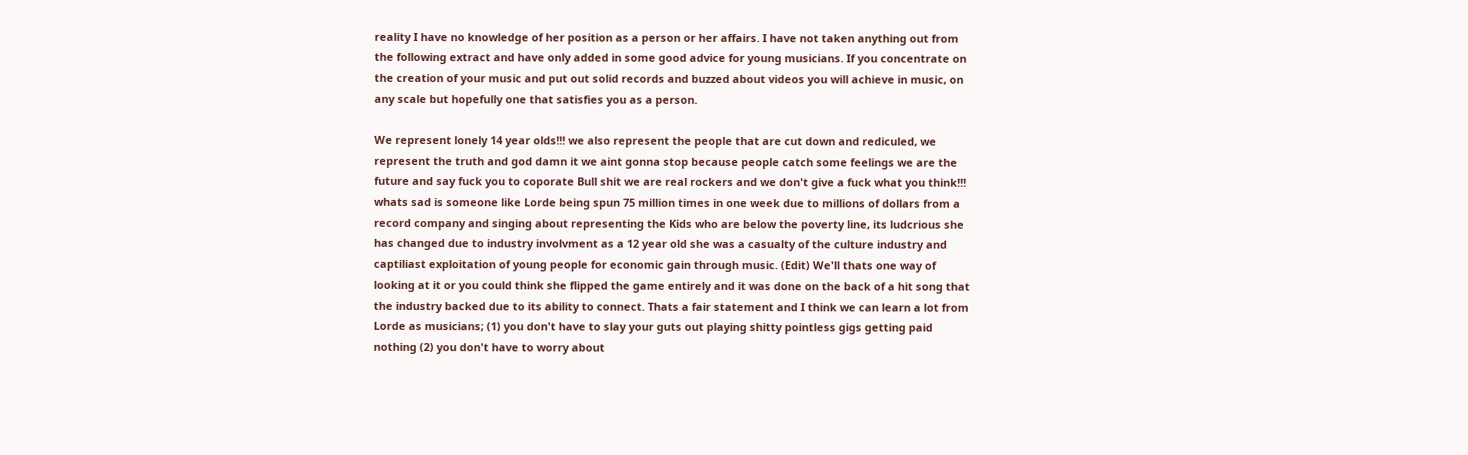reality I have no knowledge of her position as a person or her affairs. I have not taken anything out from the following extract and have only added in some good advice for young musicians. If you concentrate on the creation of your music and put out solid records and buzzed about videos you will achieve in music, on any scale but hopefully one that satisfies you as a person.

We represent lonely 14 year olds!!! we also represent the people that are cut down and rediculed, we represent the truth and god damn it we aint gonna stop because people catch some feelings we are the future and say fuck you to coporate Bull shit we are real rockers and we don't give a fuck what you think!!! whats sad is someone like Lorde being spun 75 million times in one week due to millions of dollars from a record company and singing about representing the Kids who are below the poverty line, its ludcrious she has changed due to industry involvment as a 12 year old she was a casualty of the culture industry and captiliast exploitation of young people for economic gain through music. (Edit) We'll thats one way of looking at it or you could think she flipped the game entirely and it was done on the back of a hit song that the industry backed due to its ability to connect. Thats a fair statement and I think we can learn a lot from Lorde as musicians; (1) you don't have to slay your guts out playing shitty pointless gigs getting paid nothing (2) you don't have to worry about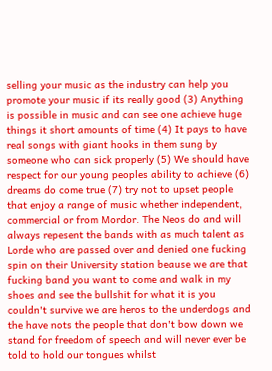selling your music as the industry can help you promote your music if its really good (3) Anything is possible in music and can see one achieve huge things it short amounts of time (4) It pays to have real songs with giant hooks in them sung by someone who can sick properly (5) We should have respect for our young peoples ability to achieve (6) dreams do come true (7) try not to upset people that enjoy a range of music whether independent, commercial or from Mordor. The Neos do and will always repesent the bands with as much talent as Lorde who are passed over and denied one fucking spin on their University station beause we are that fucking band you want to come and walk in my shoes and see the bullshit for what it is you couldn't survive we are heros to the underdogs and the have nots the people that don't bow down we stand for freedom of speech and will never ever be told to hold our tongues whilst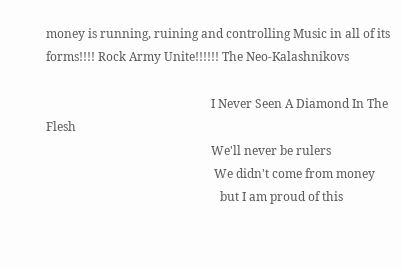money is running, ruining and controlling Music in all of its forms!!!! Rock Army Unite!!!!!! The Neo-Kalashnikovs

                                                       I Never Seen A Diamond In The Flesh
                                                       We'll never be rulers
                                                        We didn't come from money
                                                          but I am proud of this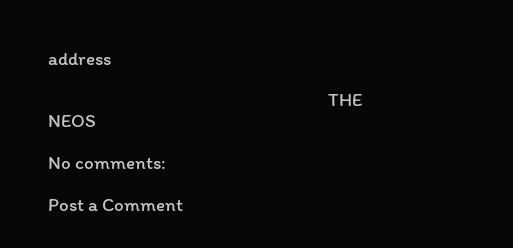address

                                                                      THE NEOS

No comments:

Post a Comment